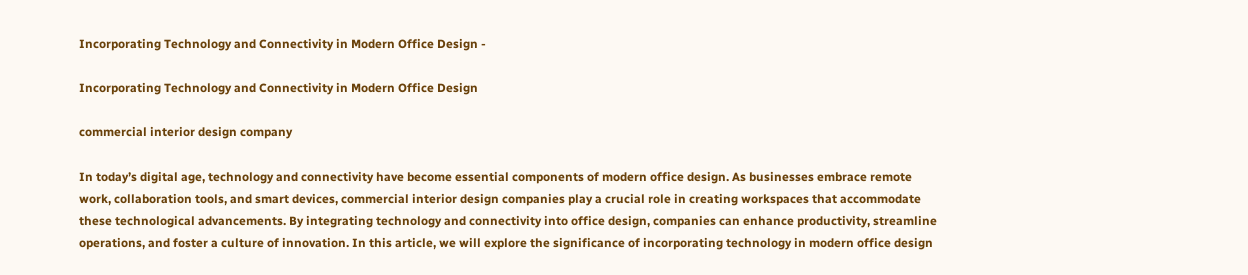Incorporating Technology and Connectivity in Modern Office Design -

Incorporating Technology and Connectivity in Modern Office Design

commercial interior design company

In today’s digital age, technology and connectivity have become essential components of modern office design. As businesses embrace remote work, collaboration tools, and smart devices, commercial interior design companies play a crucial role in creating workspaces that accommodate these technological advancements. By integrating technology and connectivity into office design, companies can enhance productivity, streamline operations, and foster a culture of innovation. In this article, we will explore the significance of incorporating technology in modern office design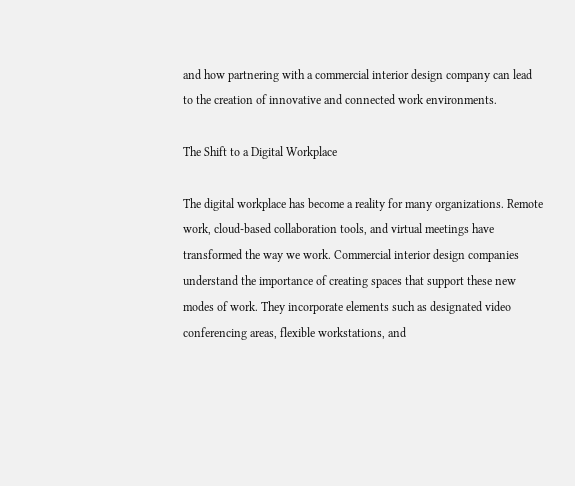and how partnering with a commercial interior design company can lead to the creation of innovative and connected work environments.

The Shift to a Digital Workplace

The digital workplace has become a reality for many organizations. Remote work, cloud-based collaboration tools, and virtual meetings have transformed the way we work. Commercial interior design companies understand the importance of creating spaces that support these new modes of work. They incorporate elements such as designated video conferencing areas, flexible workstations, and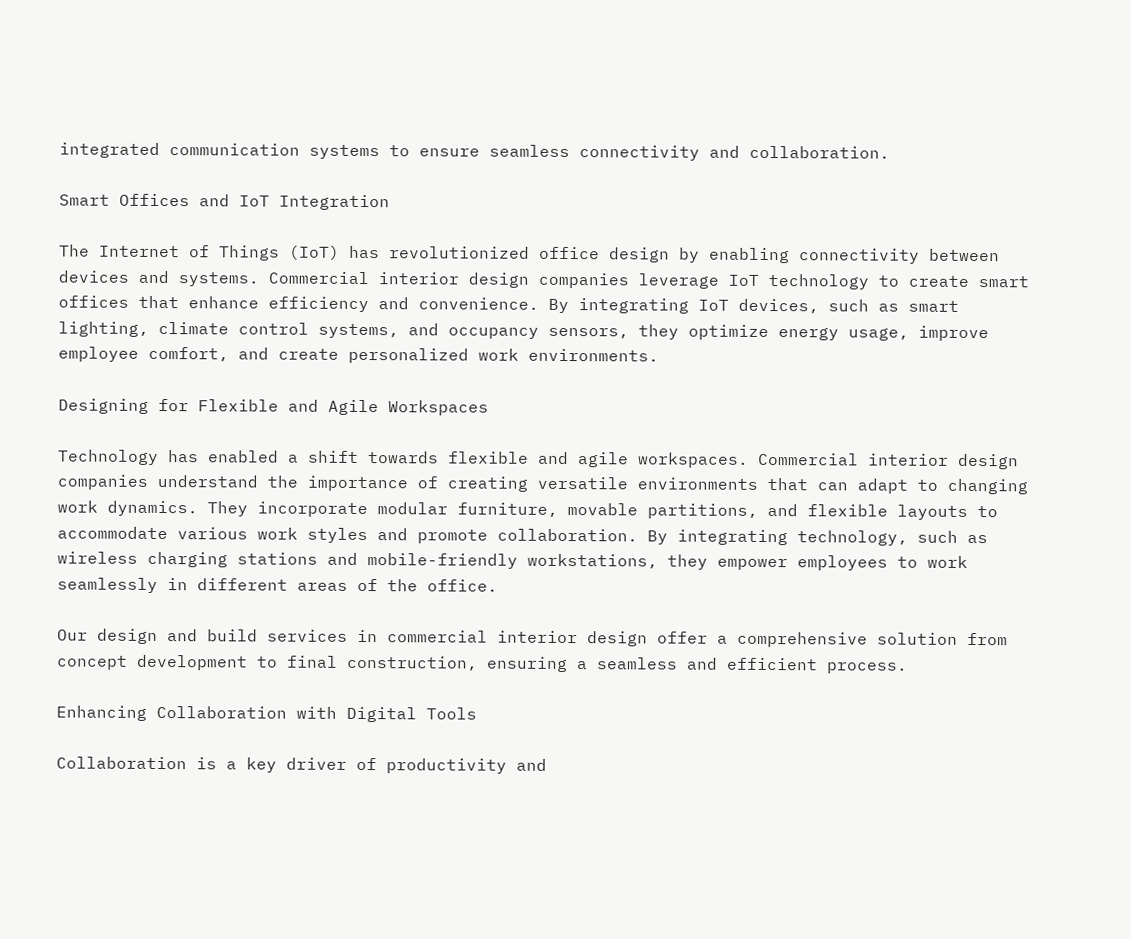integrated communication systems to ensure seamless connectivity and collaboration.

Smart Offices and IoT Integration

The Internet of Things (IoT) has revolutionized office design by enabling connectivity between devices and systems. Commercial interior design companies leverage IoT technology to create smart offices that enhance efficiency and convenience. By integrating IoT devices, such as smart lighting, climate control systems, and occupancy sensors, they optimize energy usage, improve employee comfort, and create personalized work environments.

Designing for Flexible and Agile Workspaces

Technology has enabled a shift towards flexible and agile workspaces. Commercial interior design companies understand the importance of creating versatile environments that can adapt to changing work dynamics. They incorporate modular furniture, movable partitions, and flexible layouts to accommodate various work styles and promote collaboration. By integrating technology, such as wireless charging stations and mobile-friendly workstations, they empower employees to work seamlessly in different areas of the office.

Our design and build services in commercial interior design offer a comprehensive solution from concept development to final construction, ensuring a seamless and efficient process.

Enhancing Collaboration with Digital Tools

Collaboration is a key driver of productivity and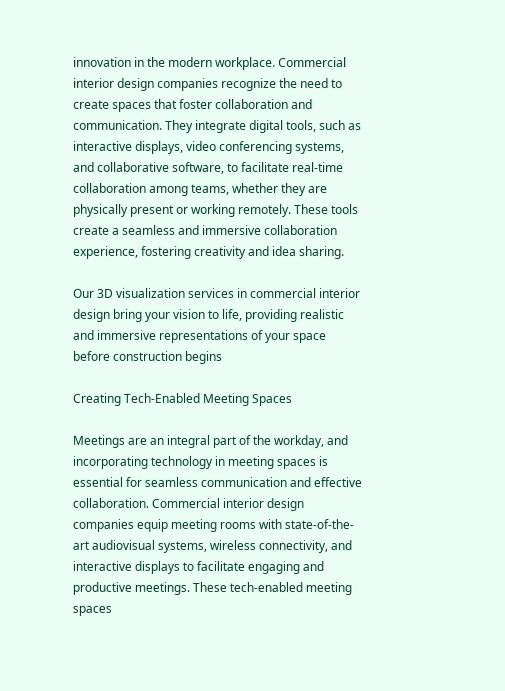innovation in the modern workplace. Commercial interior design companies recognize the need to create spaces that foster collaboration and communication. They integrate digital tools, such as interactive displays, video conferencing systems, and collaborative software, to facilitate real-time collaboration among teams, whether they are physically present or working remotely. These tools create a seamless and immersive collaboration experience, fostering creativity and idea sharing.

Our 3D visualization services in commercial interior design bring your vision to life, providing realistic and immersive representations of your space before construction begins

Creating Tech-Enabled Meeting Spaces

Meetings are an integral part of the workday, and incorporating technology in meeting spaces is essential for seamless communication and effective collaboration. Commercial interior design companies equip meeting rooms with state-of-the-art audiovisual systems, wireless connectivity, and interactive displays to facilitate engaging and productive meetings. These tech-enabled meeting spaces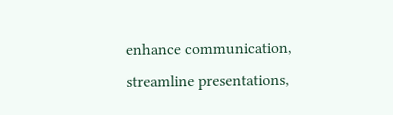enhance communication, streamline presentations,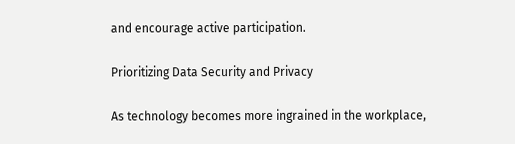and encourage active participation.

Prioritizing Data Security and Privacy

As technology becomes more ingrained in the workplace,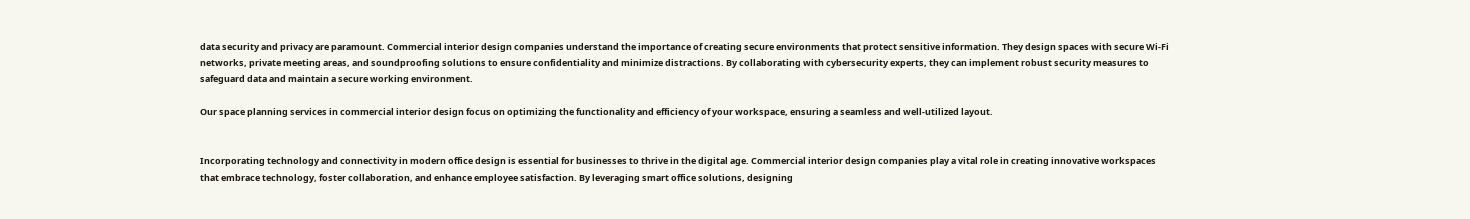data security and privacy are paramount. Commercial interior design companies understand the importance of creating secure environments that protect sensitive information. They design spaces with secure Wi-Fi networks, private meeting areas, and soundproofing solutions to ensure confidentiality and minimize distractions. By collaborating with cybersecurity experts, they can implement robust security measures to safeguard data and maintain a secure working environment.

Our space planning services in commercial interior design focus on optimizing the functionality and efficiency of your workspace, ensuring a seamless and well-utilized layout.


Incorporating technology and connectivity in modern office design is essential for businesses to thrive in the digital age. Commercial interior design companies play a vital role in creating innovative workspaces that embrace technology, foster collaboration, and enhance employee satisfaction. By leveraging smart office solutions, designing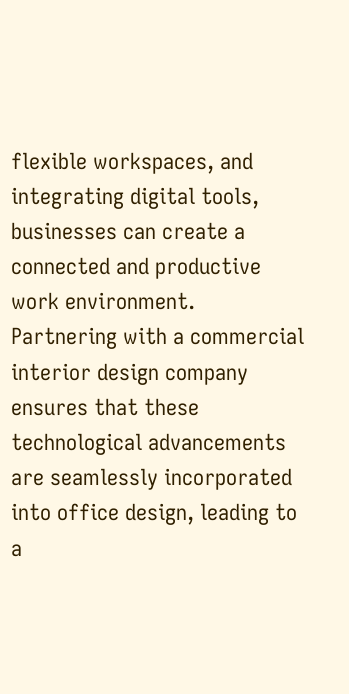flexible workspaces, and integrating digital tools, businesses can create a connected and productive work environment. Partnering with a commercial interior design company ensures that these technological advancements are seamlessly incorporated into office design, leading to a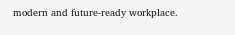modern and future-ready workplace.